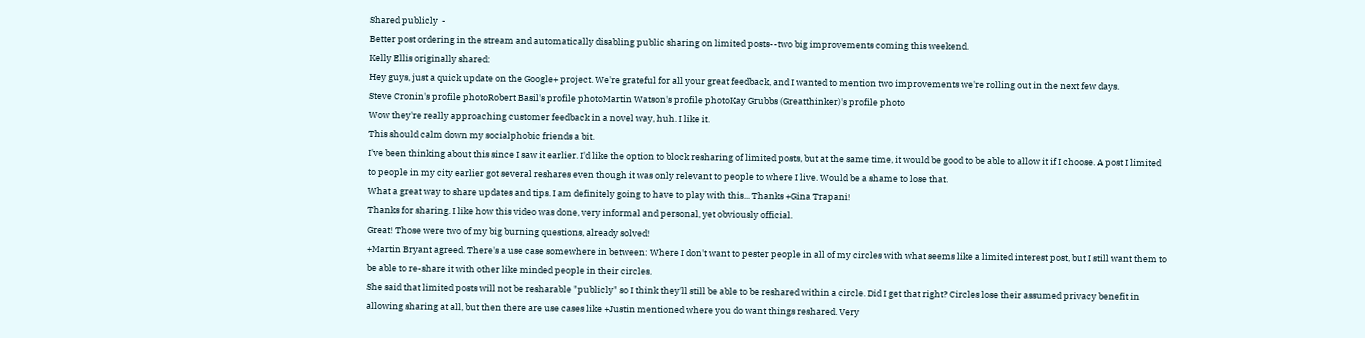Shared publicly  -
Better post ordering in the stream and automatically disabling public sharing on limited posts--two big improvements coming this weekend.
Kelly Ellis originally shared:
Hey guys, just a quick update on the Google+ project. We're grateful for all your great feedback, and I wanted to mention two improvements we're rolling out in the next few days.
Steve Cronin's profile photoRobert Basil's profile photoMartin Watson's profile photoKay Grubbs (Greatthinker)'s profile photo
Wow they're really approaching customer feedback in a novel way, huh. I like it.
This should calm down my socialphobic friends a bit.
I've been thinking about this since I saw it earlier. I'd like the option to block resharing of limited posts, but at the same time, it would be good to be able to allow it if I choose. A post I limited to people in my city earlier got several reshares even though it was only relevant to people to where I live. Would be a shame to lose that.
What a great way to share updates and tips. I am definitely going to have to play with this... Thanks +Gina Trapani!
Thanks for sharing. I like how this video was done, very informal and personal, yet obviously official.
Great! Those were two of my big burning questions, already solved!
+Martin Bryant agreed. There's a use case somewhere in between: Where I don't want to pester people in all of my circles with what seems like a limited interest post, but I still want them to be able to re-share it with other like minded people in their circles.
She said that limited posts will not be resharable "publicly" so I think they'll still be able to be reshared within a circle. Did I get that right? Circles lose their assumed privacy benefit in allowing sharing at all, but then there are use cases like +Justin mentioned where you do want things reshared. Very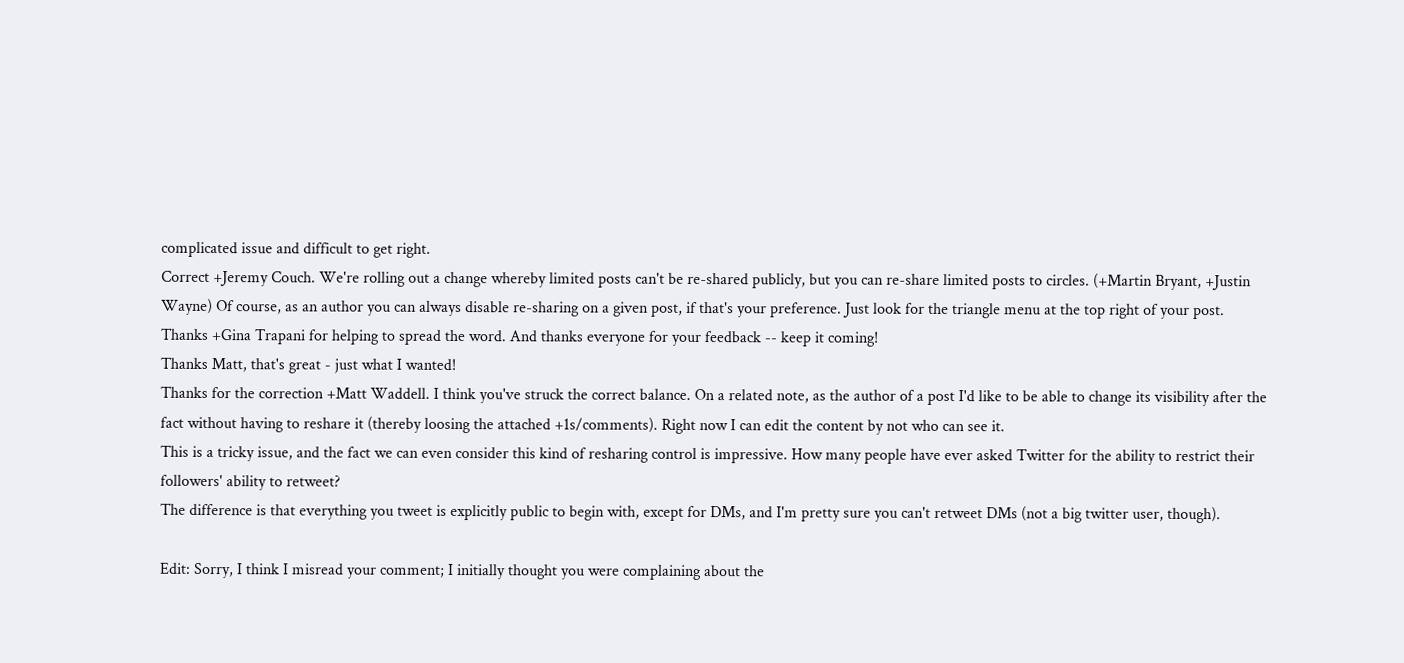complicated issue and difficult to get right.
Correct +Jeremy Couch. We're rolling out a change whereby limited posts can't be re-shared publicly, but you can re-share limited posts to circles. (+Martin Bryant, +Justin Wayne) Of course, as an author you can always disable re-sharing on a given post, if that's your preference. Just look for the triangle menu at the top right of your post. Thanks +Gina Trapani for helping to spread the word. And thanks everyone for your feedback -- keep it coming!
Thanks Matt, that's great - just what I wanted!
Thanks for the correction +Matt Waddell. I think you've struck the correct balance. On a related note, as the author of a post I'd like to be able to change its visibility after the fact without having to reshare it (thereby loosing the attached +1s/comments). Right now I can edit the content by not who can see it.
This is a tricky issue, and the fact we can even consider this kind of resharing control is impressive. How many people have ever asked Twitter for the ability to restrict their followers' ability to retweet?
The difference is that everything you tweet is explicitly public to begin with, except for DMs, and I'm pretty sure you can't retweet DMs (not a big twitter user, though).

Edit: Sorry, I think I misread your comment; I initially thought you were complaining about the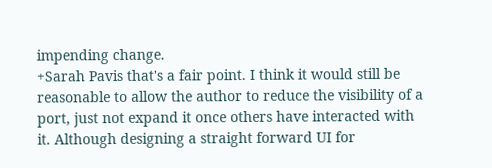impending change.
+Sarah Pavis that's a fair point. I think it would still be reasonable to allow the author to reduce the visibility of a port, just not expand it once others have interacted with it. Although designing a straight forward UI for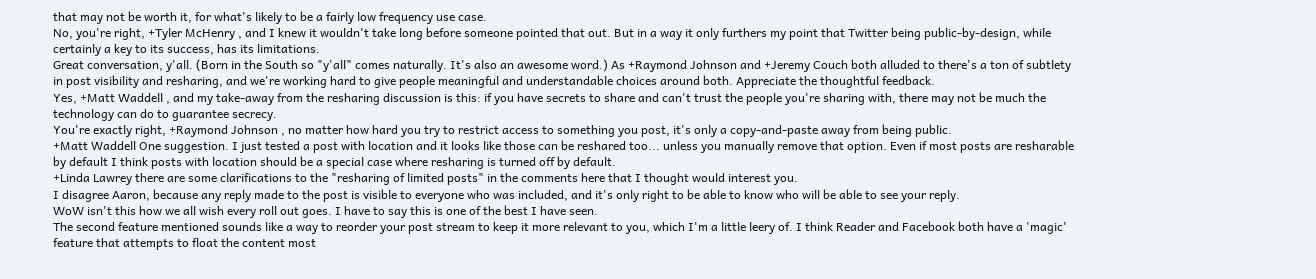that may not be worth it, for what's likely to be a fairly low frequency use case.
No, you're right, +Tyler McHenry , and I knew it wouldn't take long before someone pointed that out. But in a way it only furthers my point that Twitter being public-by-design, while certainly a key to its success, has its limitations.
Great conversation, y'all. (Born in the South so "y'all" comes naturally. It's also an awesome word.) As +Raymond Johnson and +Jeremy Couch both alluded to there's a ton of subtlety in post visibility and resharing, and we're working hard to give people meaningful and understandable choices around both. Appreciate the thoughtful feedback.
Yes, +Matt Waddell , and my take-away from the resharing discussion is this: if you have secrets to share and can't trust the people you're sharing with, there may not be much the technology can do to guarantee secrecy.
You're exactly right, +Raymond Johnson , no matter how hard you try to restrict access to something you post, it's only a copy-and-paste away from being public.
+Matt Waddell One suggestion. I just tested a post with location and it looks like those can be reshared too... unless you manually remove that option. Even if most posts are resharable by default I think posts with location should be a special case where resharing is turned off by default.
+Linda Lawrey there are some clarifications to the "resharing of limited posts" in the comments here that I thought would interest you.
I disagree Aaron, because any reply made to the post is visible to everyone who was included, and it's only right to be able to know who will be able to see your reply.
WoW isn't this how we all wish every roll out goes. I have to say this is one of the best I have seen.
The second feature mentioned sounds like a way to reorder your post stream to keep it more relevant to you, which I'm a little leery of. I think Reader and Facebook both have a 'magic' feature that attempts to float the content most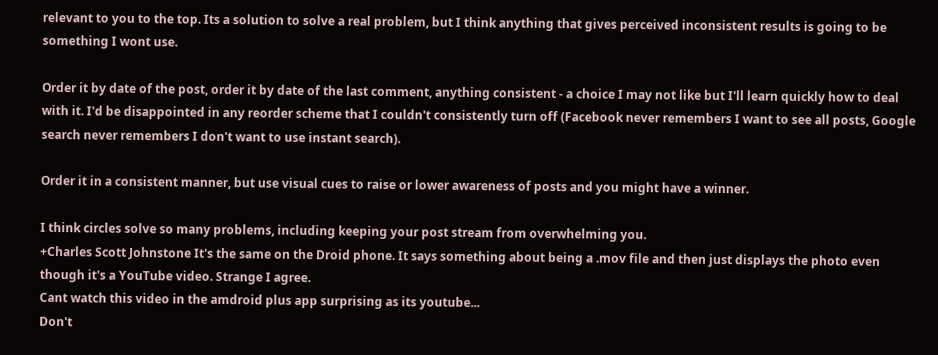relevant to you to the top. Its a solution to solve a real problem, but I think anything that gives perceived inconsistent results is going to be something I wont use.

Order it by date of the post, order it by date of the last comment, anything consistent - a choice I may not like but I'll learn quickly how to deal with it. I'd be disappointed in any reorder scheme that I couldn't consistently turn off (Facebook never remembers I want to see all posts, Google search never remembers I don't want to use instant search).

Order it in a consistent manner, but use visual cues to raise or lower awareness of posts and you might have a winner.

I think circles solve so many problems, including keeping your post stream from overwhelming you.
+Charles Scott Johnstone It's the same on the Droid phone. It says something about being a .mov file and then just displays the photo even though it's a YouTube video. Strange I agree.
Cant watch this video in the amdroid plus app surprising as its youtube...
Don't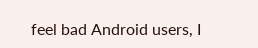feel bad Android users, I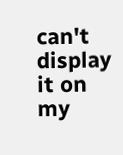can't display it on my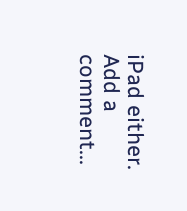iPad either.
Add a comment...